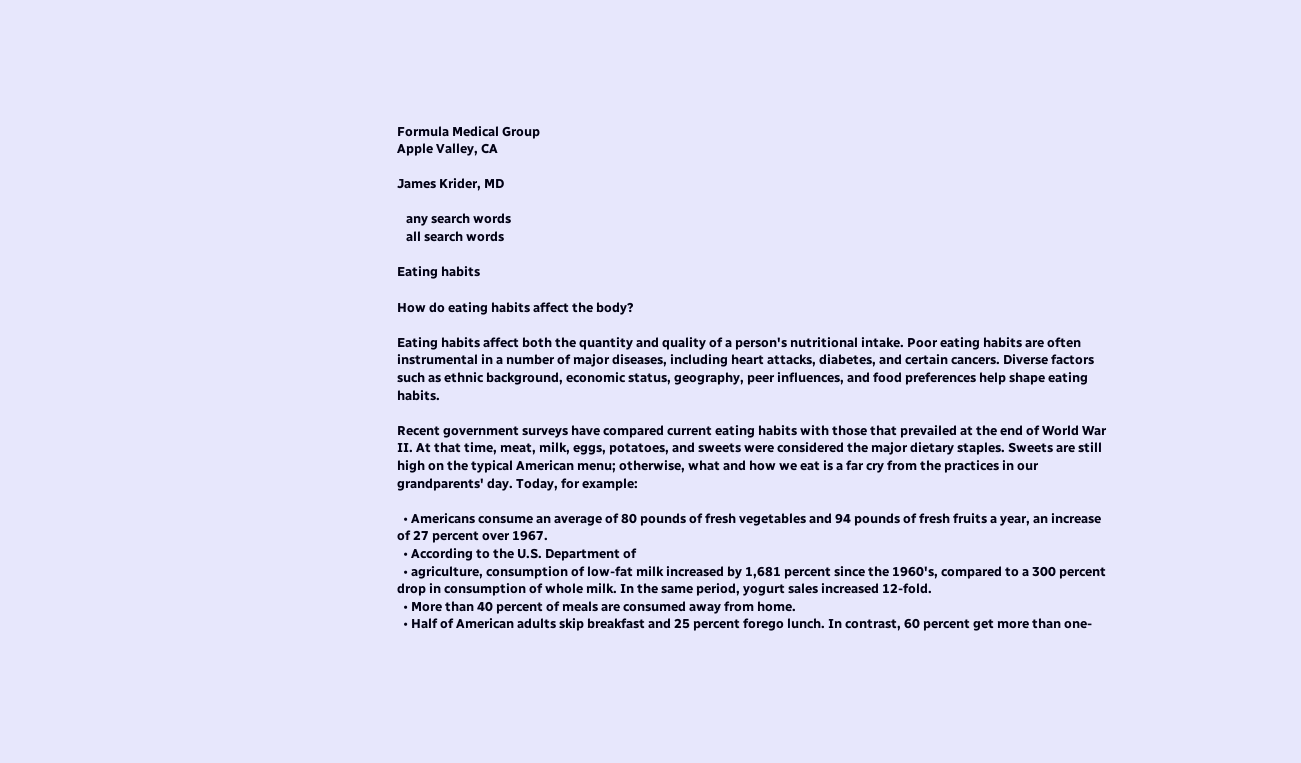Formula Medical Group
Apple Valley, CA

James Krider, MD

   any search words
   all search words

Eating habits

How do eating habits affect the body?

Eating habits affect both the quantity and quality of a person's nutritional intake. Poor eating habits are often instrumental in a number of major diseases, including heart attacks, diabetes, and certain cancers. Diverse factors such as ethnic background, economic status, geography, peer influences, and food preferences help shape eating habits.

Recent government surveys have compared current eating habits with those that prevailed at the end of World War II. At that time, meat, milk, eggs, potatoes, and sweets were considered the major dietary staples. Sweets are still high on the typical American menu; otherwise, what and how we eat is a far cry from the practices in our grandparents' day. Today, for example:

  • Americans consume an average of 80 pounds of fresh vegetables and 94 pounds of fresh fruits a year, an increase of 27 percent over 1967.
  • According to the U.S. Department of
  • agriculture, consumption of low-fat milk increased by 1,681 percent since the 1960's, compared to a 300 percent drop in consumption of whole milk. In the same period, yogurt sales increased 12-fold.
  • More than 40 percent of meals are consumed away from home.
  • Half of American adults skip breakfast and 25 percent forego lunch. In contrast, 60 percent get more than one-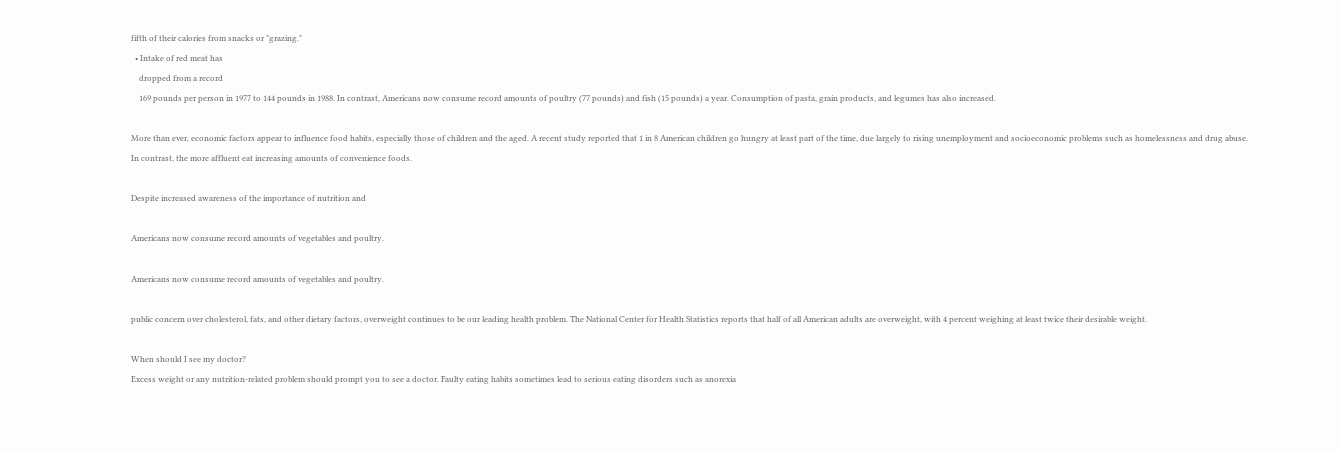fifth of their calories from snacks or "grazing."
  • Intake of red meat has
    dropped from a record
    169 pounds per person in 1977 to 144 pounds in 1988. In contrast, Americans now consume record amounts of poultry (77 pounds) and fish (15 pounds) a year. Consumption of pasta, grain products, and legumes has also increased.

More than ever, economic factors appear to influence food habits, especially those of children and the aged. A recent study reported that 1 in 8 American children go hungry at least part of the time, due largely to rising unemployment and socioeconomic problems such as homelessness and drug abuse. In contrast, the more affluent eat increasing amounts of convenience foods.

Despite increased awareness of the importance of nutrition and

Americans now consume record amounts of vegetables and poultry.

Americans now consume record amounts of vegetables and poultry.

public concern over cholesterol, fats, and other dietary factors, overweight continues to be our leading health problem. The National Center for Health Statistics reports that half of all American adults are overweight, with 4 percent weighing at least twice their desirable weight.

When should I see my doctor?
Excess weight or any nutrition-related problem should prompt you to see a doctor. Faulty eating habits sometimes lead to serious eating disorders such as anorexia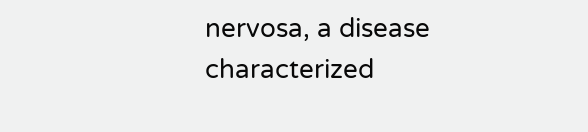nervosa, a disease characterized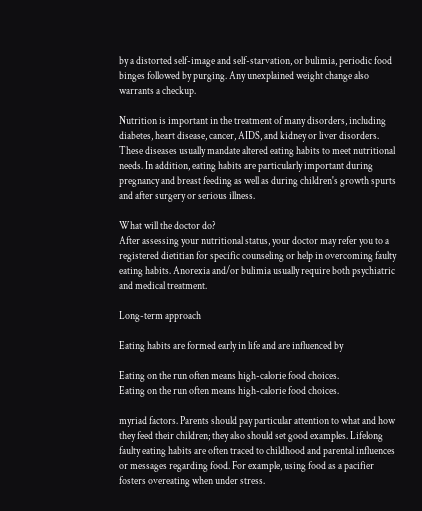by a distorted self-image and self-starvation, or bulimia, periodic food binges followed by purging. Any unexplained weight change also warrants a checkup.

Nutrition is important in the treatment of many disorders, including diabetes, heart disease, cancer, AIDS, and kidney or liver disorders. These diseases usually mandate altered eating habits to meet nutritional needs. In addition, eating habits are particularly important during pregnancy and breast feeding as well as during children's growth spurts and after surgery or serious illness.

What will the doctor do?
After assessing your nutritional status, your doctor may refer you to a registered dietitian for specific counseling or help in overcoming faulty eating habits. Anorexia and/or bulimia usually require both psychiatric and medical treatment.

Long-term approach

Eating habits are formed early in life and are influenced by

Eating on the run often means high-calorie food choices.
Eating on the run often means high-calorie food choices.

myriad factors. Parents should pay particular attention to what and how they feed their children; they also should set good examples. Lifelong faulty eating habits are often traced to childhood and parental influences or messages regarding food. For example, using food as a pacifier fosters overeating when under stress.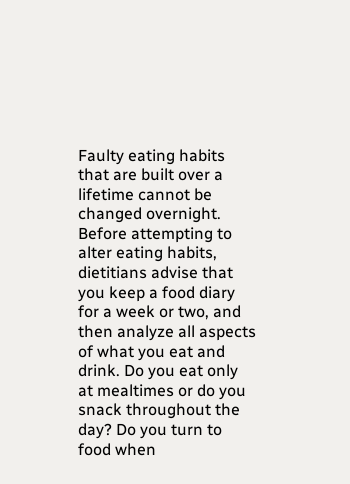Faulty eating habits that are built over a lifetime cannot be changed overnight. Before attempting to alter eating habits, dietitians advise that you keep a food diary for a week or two, and then analyze all aspects of what you eat and drink. Do you eat only at mealtimes or do you snack throughout the day? Do you turn to food when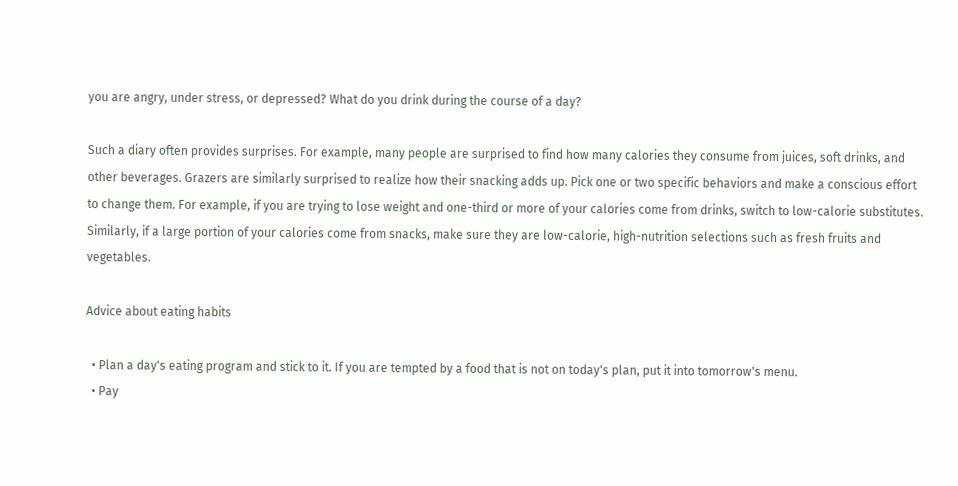you are angry, under stress, or depressed? What do you drink during the course of a day?

Such a diary often provides surprises. For example, many people are surprised to find how many calories they consume from juices, soft drinks, and other beverages. Grazers are similarly surprised to realize how their snacking adds up. Pick one or two specific behaviors and make a conscious effort to change them. For example, if you are trying to lose weight and one-third or more of your calories come from drinks, switch to low-calorie substitutes. Similarly, if a large portion of your calories come from snacks, make sure they are low-calorie, high-nutrition selections such as fresh fruits and vegetables.

Advice about eating habits

  • Plan a day's eating program and stick to it. If you are tempted by a food that is not on today's plan, put it into tomorrow's menu.
  • Pay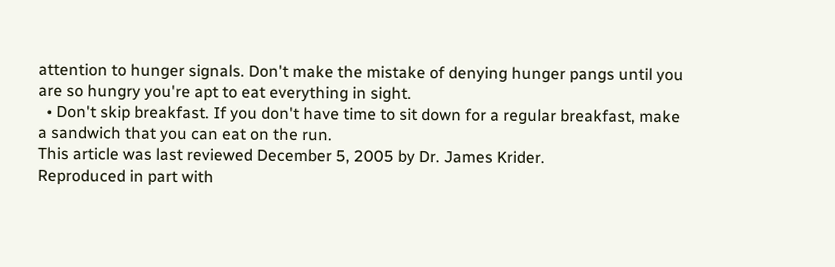attention to hunger signals. Don't make the mistake of denying hunger pangs until you are so hungry you're apt to eat everything in sight.
  • Don't skip breakfast. If you don't have time to sit down for a regular breakfast, make a sandwich that you can eat on the run.
This article was last reviewed December 5, 2005 by Dr. James Krider.
Reproduced in part with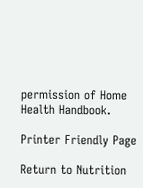permission of Home Health Handbook.

Printer Friendly Page

Return to Nutrition